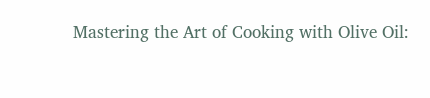Mastering the Art of Cooking with Olive Oil: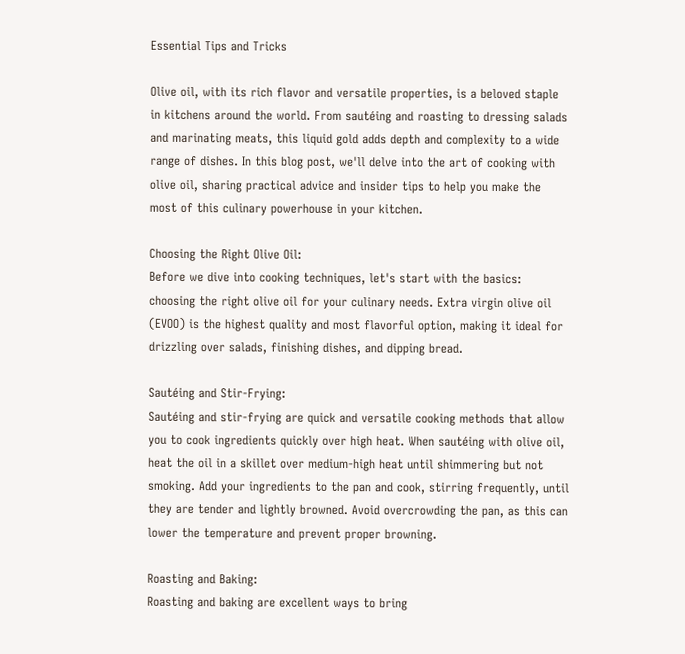Essential Tips and Tricks

Olive oil, with its rich flavor and versatile properties, is a beloved staple in kitchens around the world. From sautéing and roasting to dressing salads and marinating meats, this liquid gold adds depth and complexity to a wide range of dishes. In this blog post, we'll delve into the art of cooking with olive oil, sharing practical advice and insider tips to help you make the most of this culinary powerhouse in your kitchen.

Choosing the Right Olive Oil:
Before we dive into cooking techniques, let's start with the basics: choosing the right olive oil for your culinary needs. Extra virgin olive oil (EVOO) is the highest quality and most flavorful option, making it ideal for drizzling over salads, finishing dishes, and dipping bread.

Sautéing and Stir-Frying:
Sautéing and stir-frying are quick and versatile cooking methods that allow you to cook ingredients quickly over high heat. When sautéing with olive oil, heat the oil in a skillet over medium-high heat until shimmering but not smoking. Add your ingredients to the pan and cook, stirring frequently, until they are tender and lightly browned. Avoid overcrowding the pan, as this can lower the temperature and prevent proper browning.

Roasting and Baking:
Roasting and baking are excellent ways to bring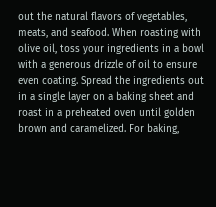out the natural flavors of vegetables, meats, and seafood. When roasting with olive oil, toss your ingredients in a bowl with a generous drizzle of oil to ensure even coating. Spread the ingredients out in a single layer on a baking sheet and roast in a preheated oven until golden brown and caramelized. For baking,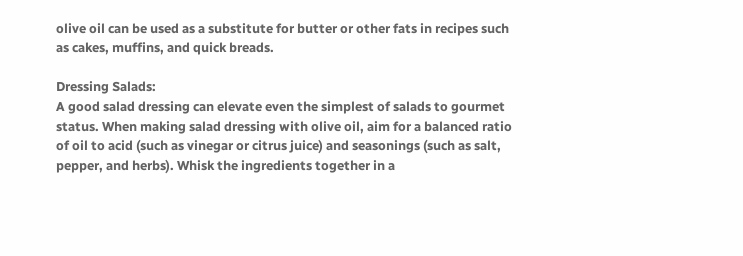olive oil can be used as a substitute for butter or other fats in recipes such as cakes, muffins, and quick breads.

Dressing Salads:
A good salad dressing can elevate even the simplest of salads to gourmet status. When making salad dressing with olive oil, aim for a balanced ratio of oil to acid (such as vinegar or citrus juice) and seasonings (such as salt, pepper, and herbs). Whisk the ingredients together in a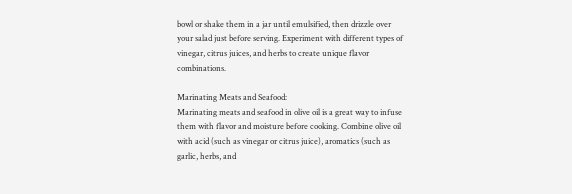bowl or shake them in a jar until emulsified, then drizzle over your salad just before serving. Experiment with different types of vinegar, citrus juices, and herbs to create unique flavor combinations.

Marinating Meats and Seafood:
Marinating meats and seafood in olive oil is a great way to infuse them with flavor and moisture before cooking. Combine olive oil with acid (such as vinegar or citrus juice), aromatics (such as garlic, herbs, and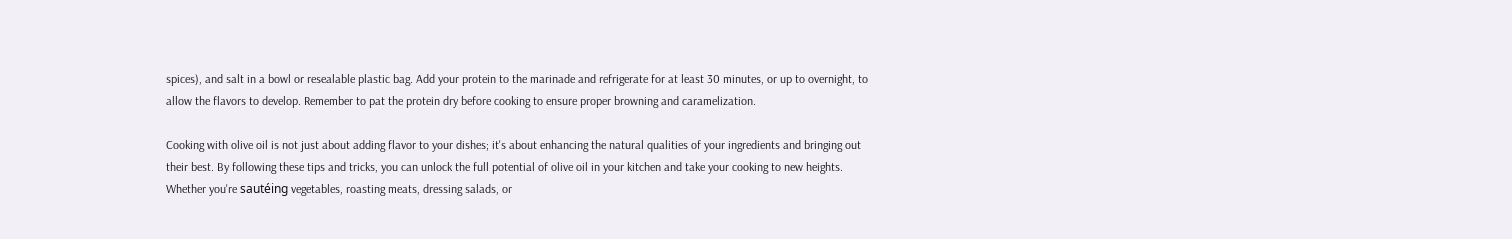spices), and salt in a bowl or resealable plastic bag. Add your protein to the marinade and refrigerate for at least 30 minutes, or up to overnight, to allow the flavors to develop. Remember to pat the protein dry before cooking to ensure proper browning and caramelization.

Cooking with olive oil is not just about adding flavor to your dishes; it's about enhancing the natural qualities of your ingredients and bringing out their best. By following these tips and tricks, you can unlock the full potential of olive oil in your kitchen and take your cooking to new heights. Whether you're sautéing vegetables, roasting meats, dressing salads, or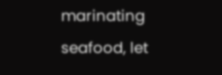marinating seafood, let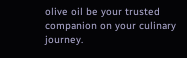olive oil be your trusted companion on your culinary journey.